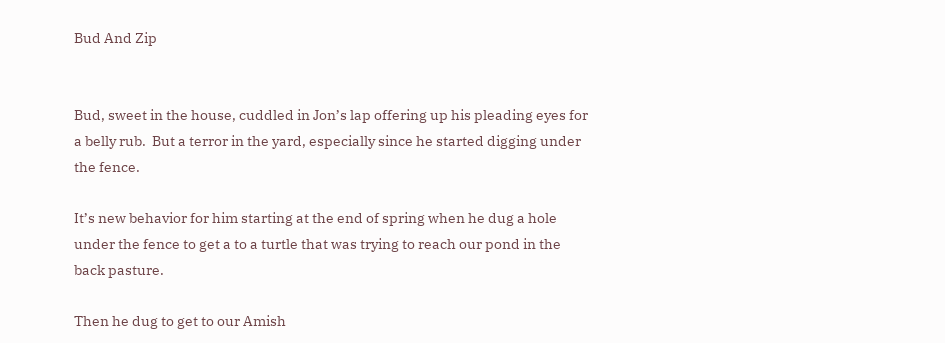Bud And Zip


Bud, sweet in the house, cuddled in Jon’s lap offering up his pleading eyes for a belly rub.  But a terror in the yard, especially since he started digging under the fence.

It’s new behavior for him starting at the end of spring when he dug a hole under the fence to get a to a turtle that was trying to reach our pond in the back pasture.

Then he dug to get to our Amish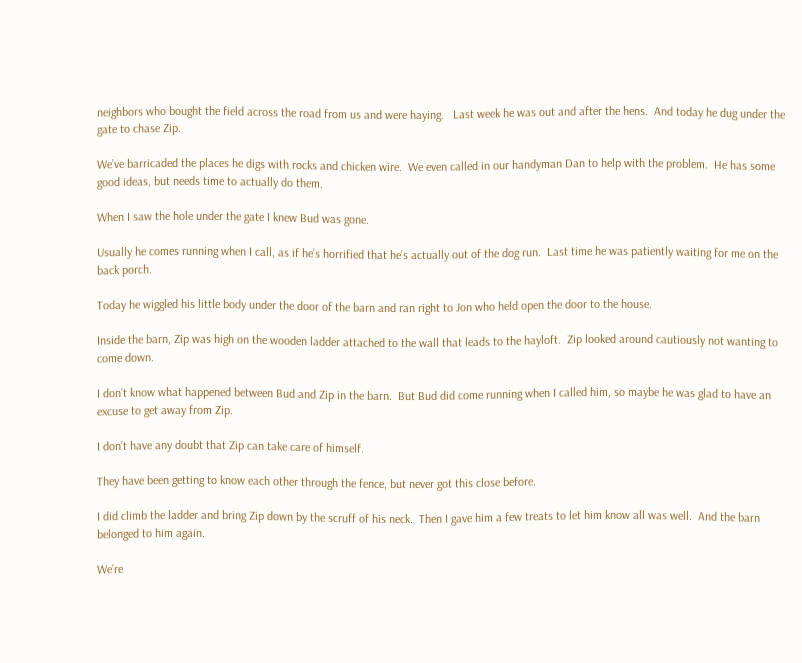neighbors who bought the field across the road from us and were haying.   Last week he was out and after the hens.  And today he dug under the gate to chase Zip.

We’ve barricaded the places he digs with rocks and chicken wire.  We even called in our handyman Dan to help with the problem.  He has some good ideas, but needs time to actually do them.

When I saw the hole under the gate I knew Bud was gone.

Usually he comes running when I call, as if he’s horrified that he’s actually out of the dog run.  Last time he was patiently waiting for me on the back porch.

Today he wiggled his little body under the door of the barn and ran right to Jon who held open the door to the house.

Inside the barn, Zip was high on the wooden ladder attached to the wall that leads to the hayloft.  Zip looked around cautiously not wanting to come down.

I don’t know what happened between Bud and Zip in the barn.  But Bud did come running when I called him, so maybe he was glad to have an excuse to get away from Zip.

I don’t have any doubt that Zip can take care of himself.

They have been getting to know each other through the fence, but never got this close before.

I did climb the ladder and bring Zip down by the scruff of his neck.  Then I gave him a few treats to let him know all was well.  And the barn belonged to him again.

We’re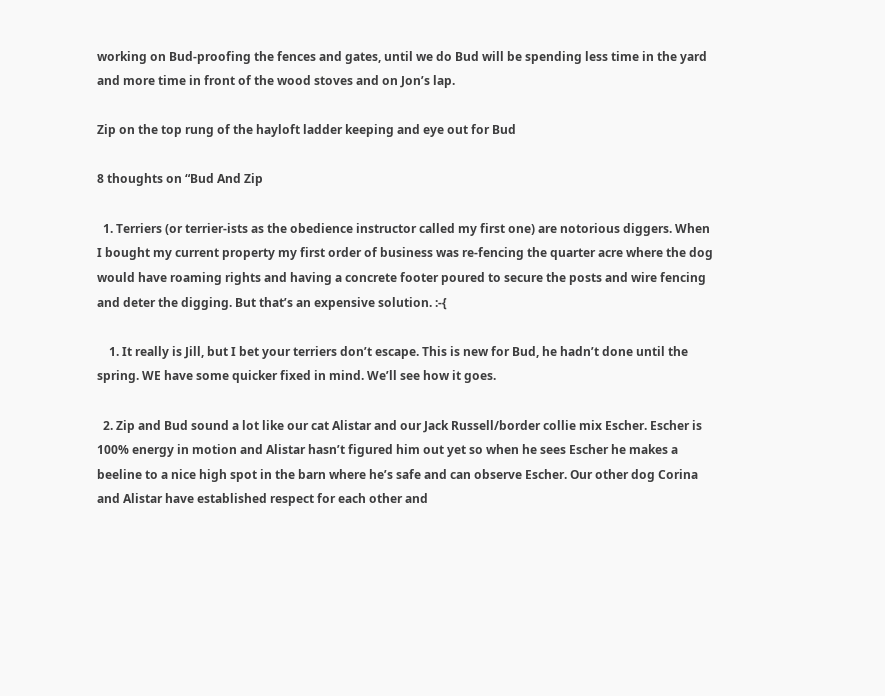working on Bud-proofing the fences and gates, until we do Bud will be spending less time in the yard and more time in front of the wood stoves and on Jon’s lap.

Zip on the top rung of the hayloft ladder keeping and eye out for Bud

8 thoughts on “Bud And Zip

  1. Terriers (or terrier-ists as the obedience instructor called my first one) are notorious diggers. When I bought my current property my first order of business was re-fencing the quarter acre where the dog would have roaming rights and having a concrete footer poured to secure the posts and wire fencing and deter the digging. But that’s an expensive solution. :-{

    1. It really is Jill, but I bet your terriers don’t escape. This is new for Bud, he hadn’t done until the spring. WE have some quicker fixed in mind. We’ll see how it goes.

  2. Zip and Bud sound a lot like our cat Alistar and our Jack Russell/border collie mix Escher. Escher is 100% energy in motion and Alistar hasn’t figured him out yet so when he sees Escher he makes a beeline to a nice high spot in the barn where he’s safe and can observe Escher. Our other dog Corina and Alistar have established respect for each other and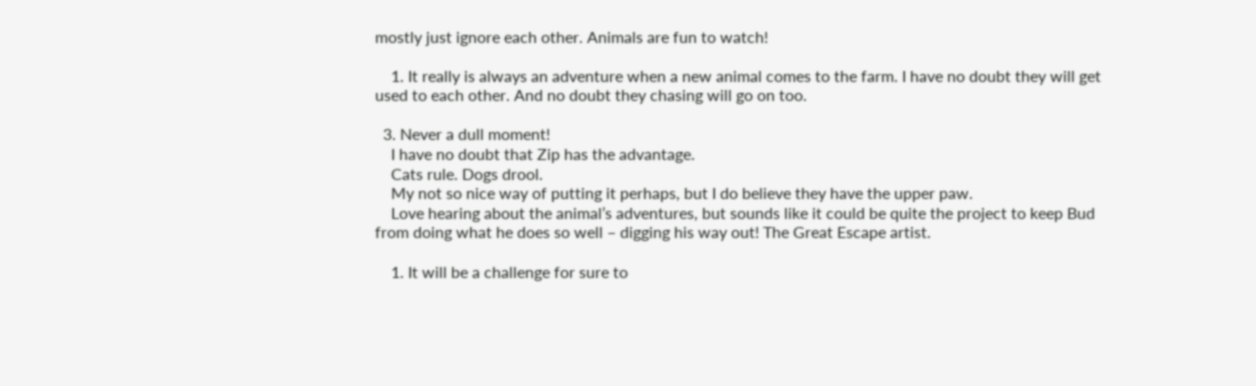mostly just ignore each other. Animals are fun to watch!

    1. It really is always an adventure when a new animal comes to the farm. I have no doubt they will get used to each other. And no doubt they chasing will go on too.

  3. Never a dull moment!
    I have no doubt that Zip has the advantage.
    Cats rule. Dogs drool.
    My not so nice way of putting it perhaps, but I do believe they have the upper paw.
    Love hearing about the animal’s adventures, but sounds like it could be quite the project to keep Bud from doing what he does so well – digging his way out! The Great Escape artist.

    1. It will be a challenge for sure to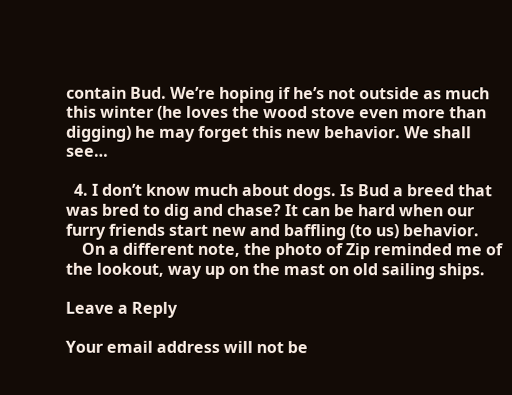contain Bud. We’re hoping if he’s not outside as much this winter (he loves the wood stove even more than digging) he may forget this new behavior. We shall see…

  4. I don’t know much about dogs. Is Bud a breed that was bred to dig and chase? It can be hard when our furry friends start new and baffling (to us) behavior.
    On a different note, the photo of Zip reminded me of the lookout, way up on the mast on old sailing ships.

Leave a Reply

Your email address will not be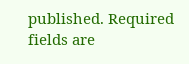published. Required fields are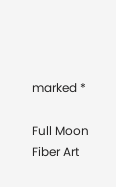marked *

Full Moon Fiber Art